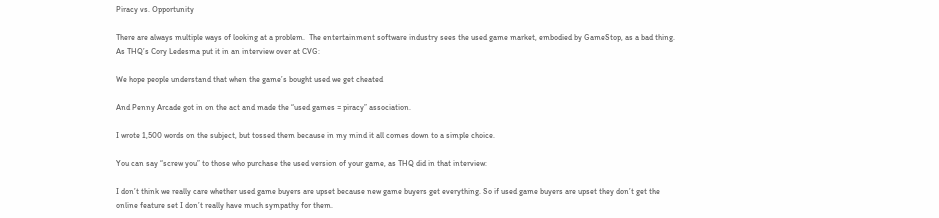Piracy vs. Opportunity

There are always multiple ways of looking at a problem.  The entertainment software industry sees the used game market, embodied by GameStop, as a bad thing.  As THQ’s Cory Ledesma put it in an interview over at CVG:

We hope people understand that when the game’s bought used we get cheated

And Penny Arcade got in on the act and made the “used games = piracy” association.

I wrote 1,500 words on the subject, but tossed them because in my mind it all comes down to a simple choice.

You can say “screw you” to those who purchase the used version of your game, as THQ did in that interview:

I don’t think we really care whether used game buyers are upset because new game buyers get everything. So if used game buyers are upset they don’t get the online feature set I don’t really have much sympathy for them.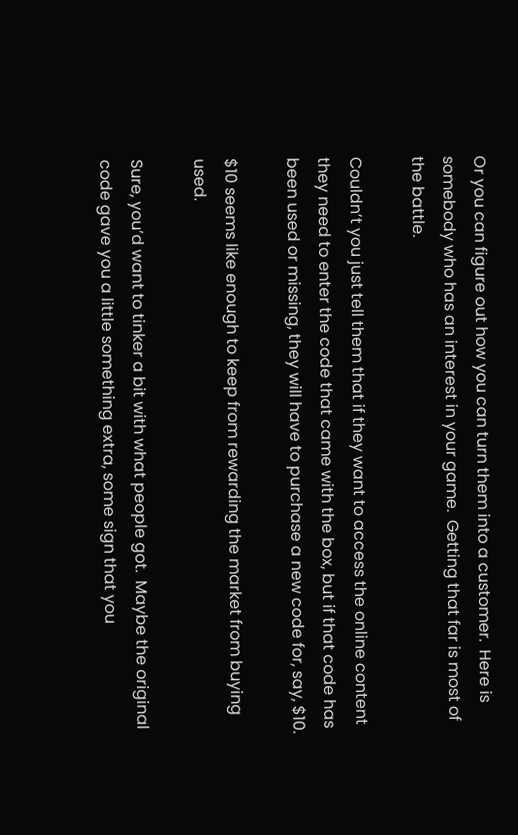Or you can figure out how you can turn them into a customer.  Here is somebody who has an interest in your game.  Getting that far is most of the battle.

Couldn’t you just tell them that if they want to access the online content they need to enter the code that came with the box, but if that code has been used or missing, they will have to purchase a new code for, say, $10.

$10 seems like enough to keep from rewarding the market from buying used.

Sure, you’d want to tinker a bit with what people got.  Maybe the original code gave you a little something extra, some sign that you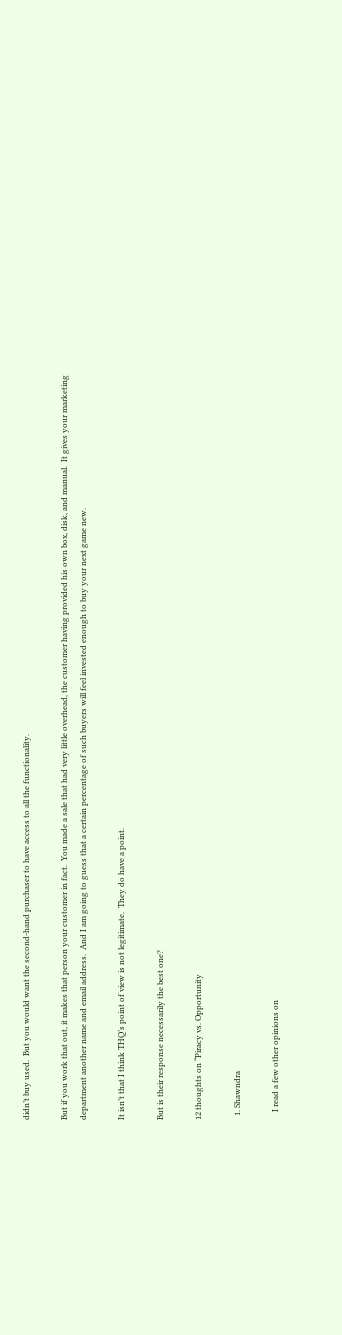didn’t buy used.  But you would want the second-hand purchaser to have access to all the functionality.

But if you work that out, it makes that person your customer in fact.  You made a sale that had very little overhead, the customer having provided his own box, disk, and manual.  It gives your marketing department another name and email address.  And I am going to guess that a certain percentage of such buyers will feel invested enough to buy your next game new.

It isn’t that I think THQ’s point of view is not legitimate.  They do have a point.

But is their response necessarily the best one?

12 thoughts on “Piracy vs. Opportunity

  1. Shawndra

    I read a few other opinions on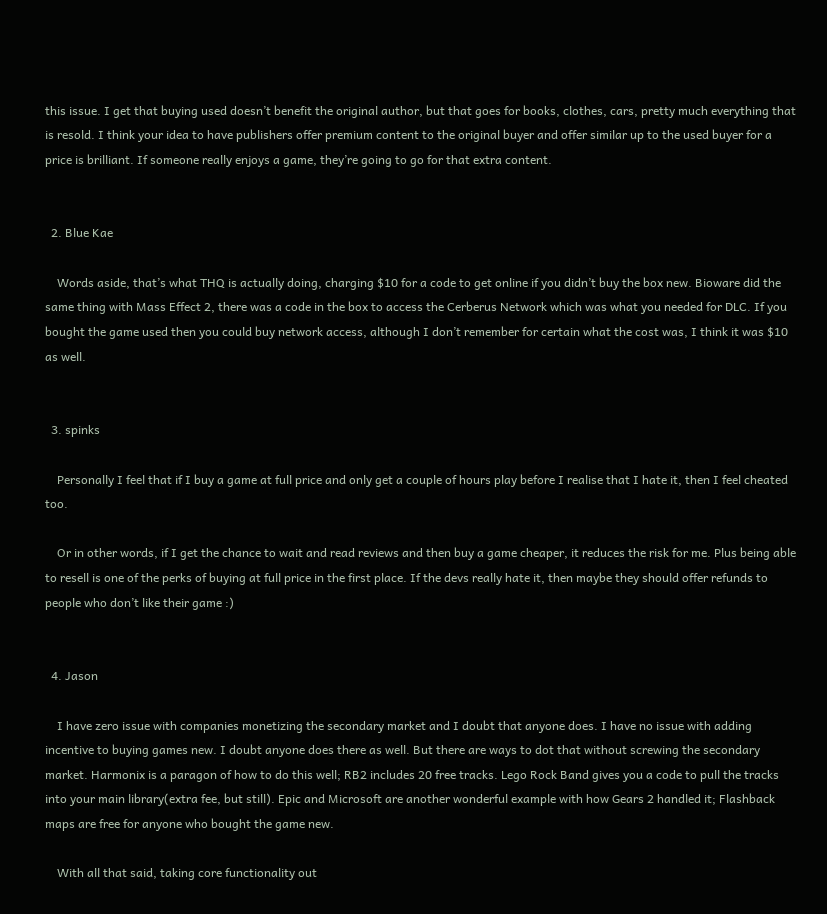this issue. I get that buying used doesn’t benefit the original author, but that goes for books, clothes, cars, pretty much everything that is resold. I think your idea to have publishers offer premium content to the original buyer and offer similar up to the used buyer for a price is brilliant. If someone really enjoys a game, they’re going to go for that extra content.


  2. Blue Kae

    Words aside, that’s what THQ is actually doing, charging $10 for a code to get online if you didn’t buy the box new. Bioware did the same thing with Mass Effect 2, there was a code in the box to access the Cerberus Network which was what you needed for DLC. If you bought the game used then you could buy network access, although I don’t remember for certain what the cost was, I think it was $10 as well.


  3. spinks

    Personally I feel that if I buy a game at full price and only get a couple of hours play before I realise that I hate it, then I feel cheated too.

    Or in other words, if I get the chance to wait and read reviews and then buy a game cheaper, it reduces the risk for me. Plus being able to resell is one of the perks of buying at full price in the first place. If the devs really hate it, then maybe they should offer refunds to people who don’t like their game :)


  4. Jason

    I have zero issue with companies monetizing the secondary market and I doubt that anyone does. I have no issue with adding incentive to buying games new. I doubt anyone does there as well. But there are ways to dot that without screwing the secondary market. Harmonix is a paragon of how to do this well; RB2 includes 20 free tracks. Lego Rock Band gives you a code to pull the tracks into your main library(extra fee, but still). Epic and Microsoft are another wonderful example with how Gears 2 handled it; Flashback maps are free for anyone who bought the game new.

    With all that said, taking core functionality out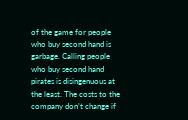of the game for people who buy second hand is garbage. Calling people who buy second hand pirates is disingenuous at the least. The costs to the company don’t change if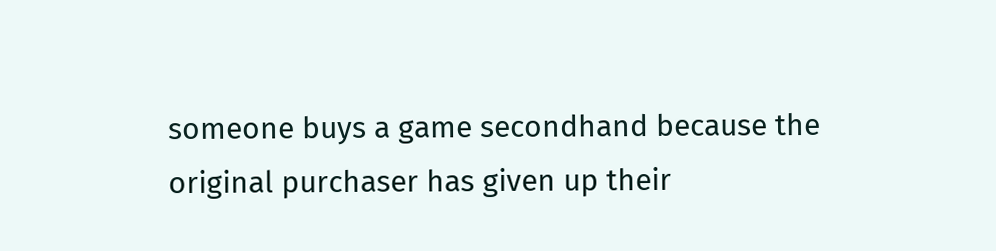someone buys a game secondhand because the original purchaser has given up their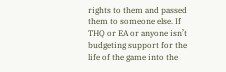rights to them and passed them to someone else. If THQ or EA or anyone isn’t budgeting support for the life of the game into the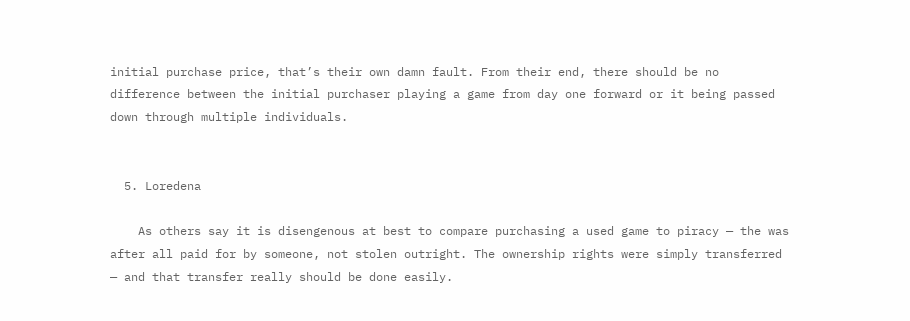initial purchase price, that’s their own damn fault. From their end, there should be no difference between the initial purchaser playing a game from day one forward or it being passed down through multiple individuals.


  5. Loredena

    As others say it is disengenous at best to compare purchasing a used game to piracy — the was after all paid for by someone, not stolen outright. The ownership rights were simply transferred — and that transfer really should be done easily.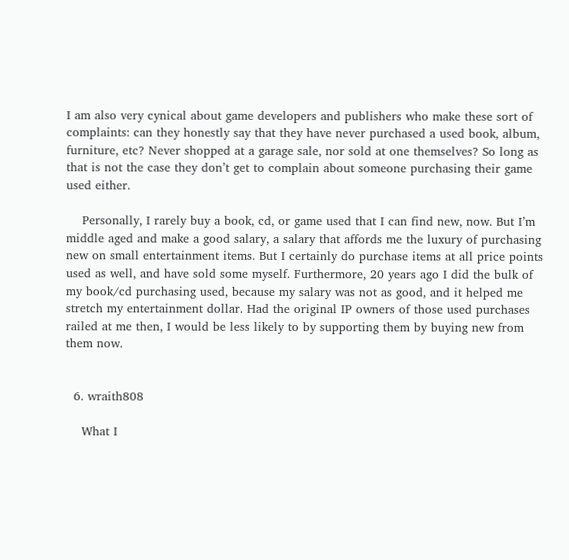I am also very cynical about game developers and publishers who make these sort of complaints: can they honestly say that they have never purchased a used book, album, furniture, etc? Never shopped at a garage sale, nor sold at one themselves? So long as that is not the case they don’t get to complain about someone purchasing their game used either.

    Personally, I rarely buy a book, cd, or game used that I can find new, now. But I’m middle aged and make a good salary, a salary that affords me the luxury of purchasing new on small entertainment items. But I certainly do purchase items at all price points used as well, and have sold some myself. Furthermore, 20 years ago I did the bulk of my book/cd purchasing used, because my salary was not as good, and it helped me stretch my entertainment dollar. Had the original IP owners of those used purchases railed at me then, I would be less likely to by supporting them by buying new from them now.


  6. wraith808

    What I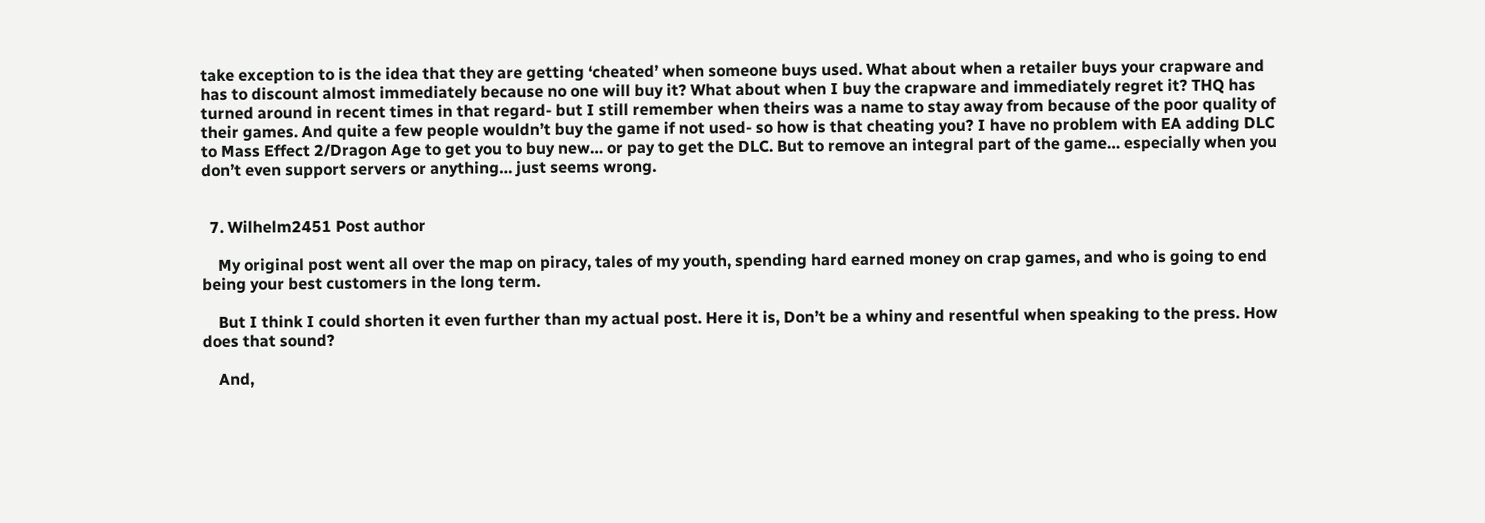take exception to is the idea that they are getting ‘cheated’ when someone buys used. What about when a retailer buys your crapware and has to discount almost immediately because no one will buy it? What about when I buy the crapware and immediately regret it? THQ has turned around in recent times in that regard- but I still remember when theirs was a name to stay away from because of the poor quality of their games. And quite a few people wouldn’t buy the game if not used- so how is that cheating you? I have no problem with EA adding DLC to Mass Effect 2/Dragon Age to get you to buy new… or pay to get the DLC. But to remove an integral part of the game… especially when you don’t even support servers or anything… just seems wrong.


  7. Wilhelm2451 Post author

    My original post went all over the map on piracy, tales of my youth, spending hard earned money on crap games, and who is going to end being your best customers in the long term.

    But I think I could shorten it even further than my actual post. Here it is, Don’t be a whiny and resentful when speaking to the press. How does that sound?

    And,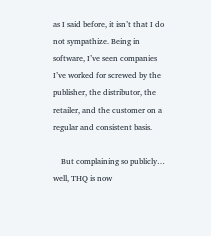as I said before, it isn’t that I do not sympathize. Being in software, I’ve seen companies I’ve worked for screwed by the publisher, the distributor, the retailer, and the customer on a regular and consistent basis.

    But complaining so publicly… well, THQ is now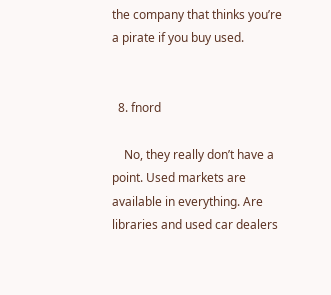the company that thinks you’re a pirate if you buy used.


  8. fnord

    No, they really don’t have a point. Used markets are available in everything. Are libraries and used car dealers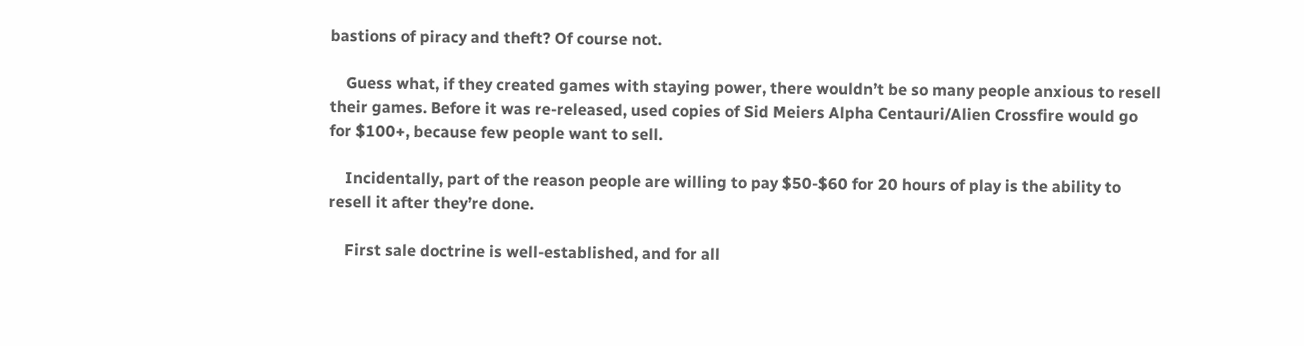bastions of piracy and theft? Of course not.

    Guess what, if they created games with staying power, there wouldn’t be so many people anxious to resell their games. Before it was re-released, used copies of Sid Meiers Alpha Centauri/Alien Crossfire would go for $100+, because few people want to sell.

    Incidentally, part of the reason people are willing to pay $50-$60 for 20 hours of play is the ability to resell it after they’re done.

    First sale doctrine is well-established, and for all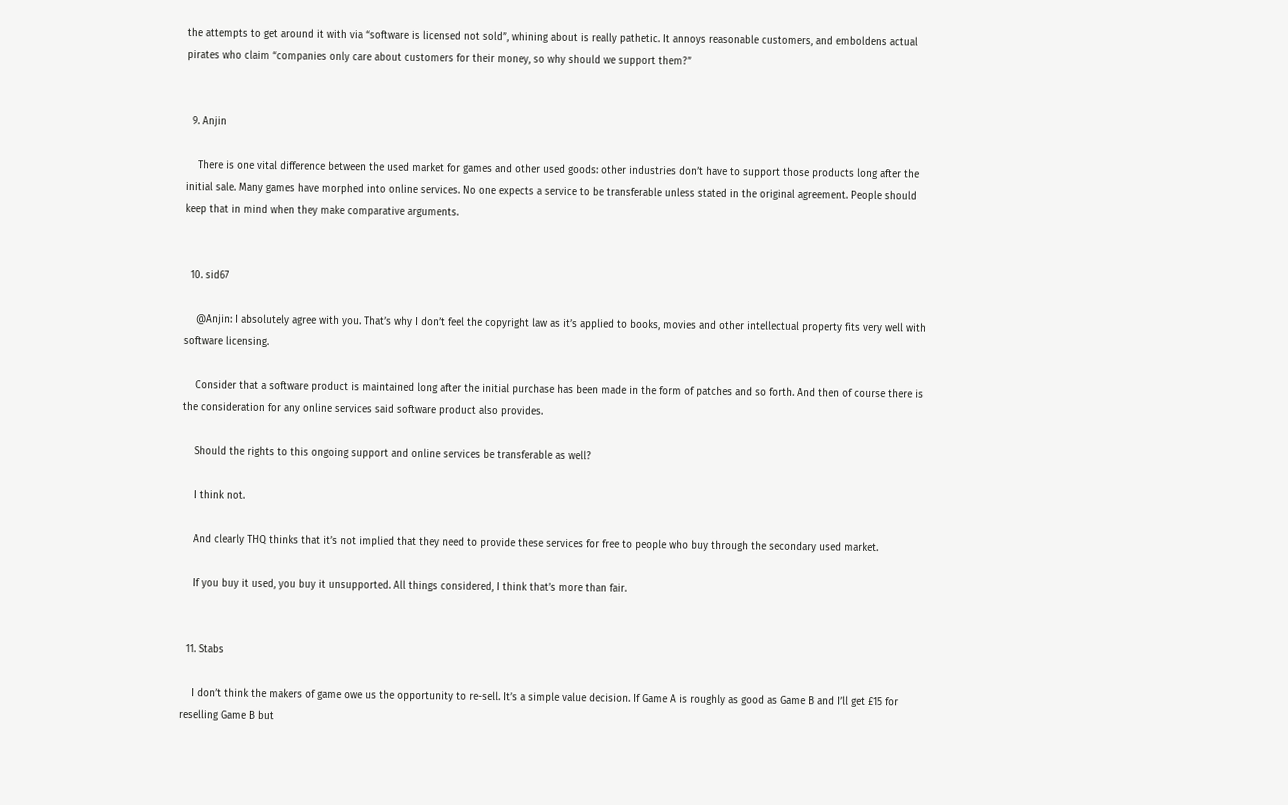the attempts to get around it with via “software is licensed not sold”, whining about is really pathetic. It annoys reasonable customers, and emboldens actual pirates who claim “companies only care about customers for their money, so why should we support them?”


  9. Anjin

    There is one vital difference between the used market for games and other used goods: other industries don’t have to support those products long after the initial sale. Many games have morphed into online services. No one expects a service to be transferable unless stated in the original agreement. People should keep that in mind when they make comparative arguments.


  10. sid67

    @Anjin: I absolutely agree with you. That’s why I don’t feel the copyright law as it’s applied to books, movies and other intellectual property fits very well with software licensing.

    Consider that a software product is maintained long after the initial purchase has been made in the form of patches and so forth. And then of course there is the consideration for any online services said software product also provides.

    Should the rights to this ongoing support and online services be transferable as well?

    I think not.

    And clearly THQ thinks that it’s not implied that they need to provide these services for free to people who buy through the secondary used market.

    If you buy it used, you buy it unsupported. All things considered, I think that’s more than fair.


  11. Stabs

    I don’t think the makers of game owe us the opportunity to re-sell. It’s a simple value decision. If Game A is roughly as good as Game B and I’ll get £15 for reselling Game B but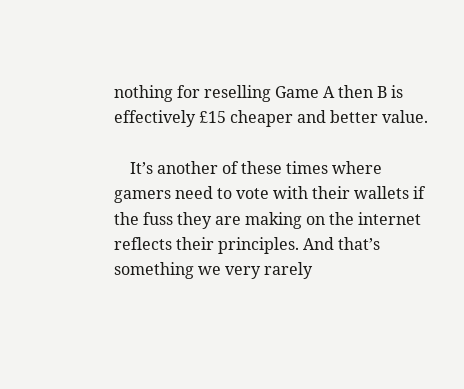nothing for reselling Game A then B is effectively £15 cheaper and better value.

    It’s another of these times where gamers need to vote with their wallets if the fuss they are making on the internet reflects their principles. And that’s something we very rarely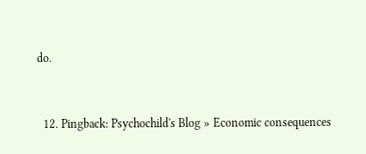do.


  12. Pingback: Psychochild's Blog » Economic consequences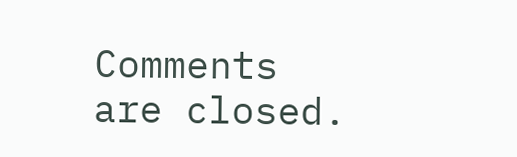Comments are closed.